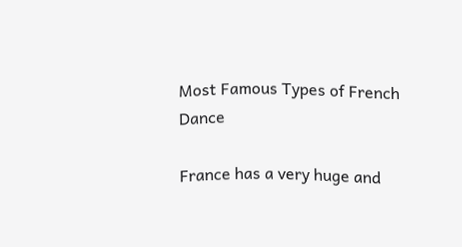Most Famous Types of French Dance

France has a very huge and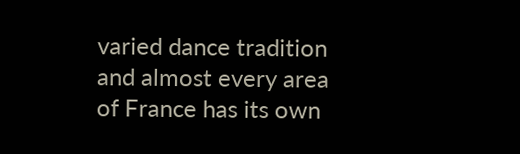varied dance tradition and almost every area of France has its own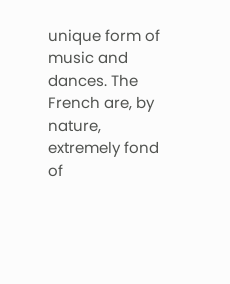unique form of music and dances. The French are, by nature, extremely fond of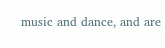music and dance, and are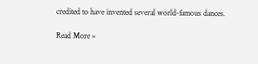credited to have invented several world-famous dances.

Read More »